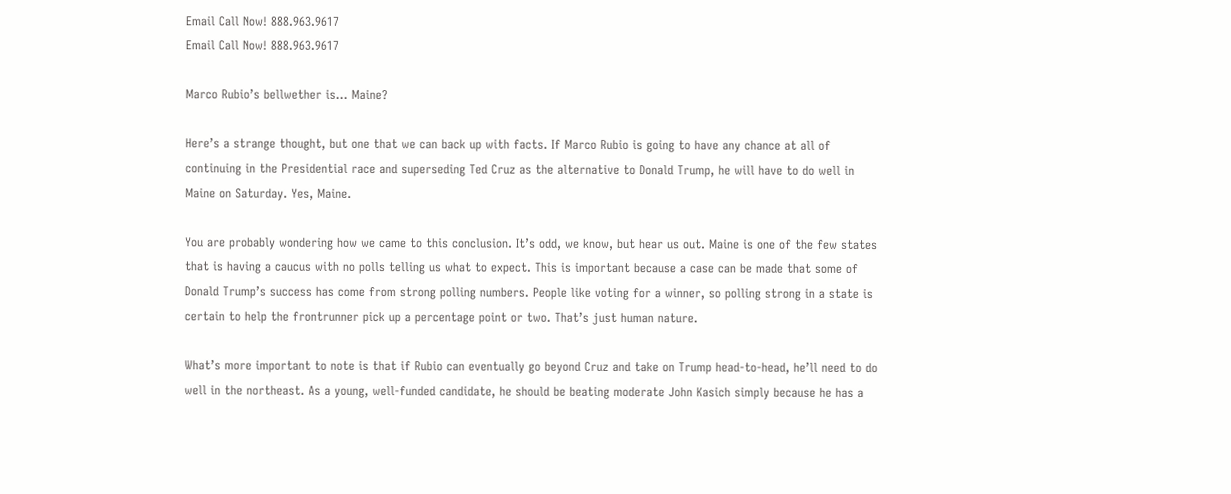Email Call Now! 888.963.9617
Email Call Now! 888.963.9617

Marco Rubio’s bellwether is… Maine?

Here’s a strange thought, but one that we can back up with facts. If Marco Rubio is going to have any chance at all of continuing in the Presidential race and superseding Ted Cruz as the alternative to Donald Trump, he will have to do well in Maine on Saturday. Yes, Maine.

You are probably wondering how we came to this conclusion. It’s odd, we know, but hear us out. Maine is one of the few states that is having a caucus with no polls telling us what to expect. This is important because a case can be made that some of Donald Trump’s success has come from strong polling numbers. People like voting for a winner, so polling strong in a state is certain to help the frontrunner pick up a percentage point or two. That’s just human nature.

What’s more important to note is that if Rubio can eventually go beyond Cruz and take on Trump head-to-head, he’ll need to do well in the northeast. As a young, well-funded candidate, he should be beating moderate John Kasich simply because he has a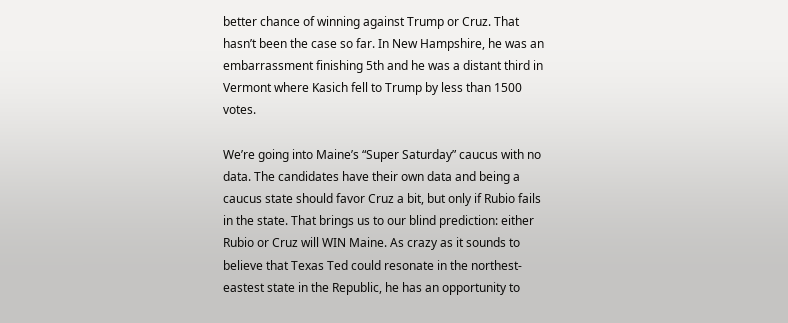better chance of winning against Trump or Cruz. That hasn’t been the case so far. In New Hampshire, he was an embarrassment finishing 5th and he was a distant third in Vermont where Kasich fell to Trump by less than 1500 votes.

We’re going into Maine’s “Super Saturday” caucus with no data. The candidates have their own data and being a caucus state should favor Cruz a bit, but only if Rubio fails in the state. That brings us to our blind prediction: either Rubio or Cruz will WIN Maine. As crazy as it sounds to believe that Texas Ted could resonate in the northest-eastest state in the Republic, he has an opportunity to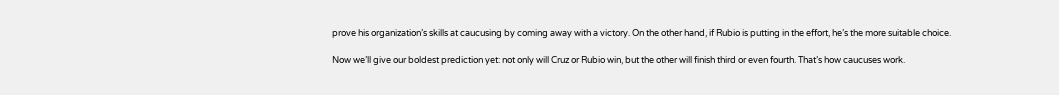prove his organization’s skills at caucusing by coming away with a victory. On the other hand, if Rubio is putting in the effort, he’s the more suitable choice.

Now we’ll give our boldest prediction yet: not only will Cruz or Rubio win, but the other will finish third or even fourth. That’s how caucuses work.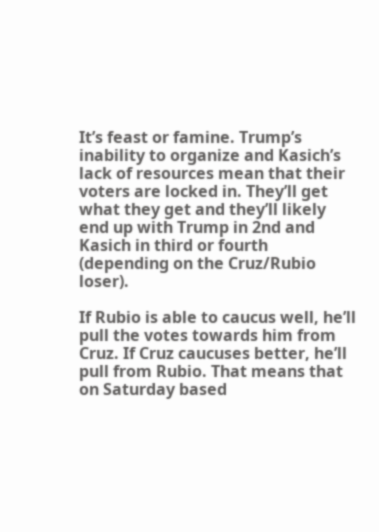It’s feast or famine. Trump’s inability to organize and Kasich’s lack of resources mean that their voters are locked in. They’ll get what they get and they’ll likely end up with Trump in 2nd and Kasich in third or fourth (depending on the Cruz/Rubio loser).

If Rubio is able to caucus well, he’ll pull the votes towards him from Cruz. If Cruz caucuses better, he’ll pull from Rubio. That means that on Saturday based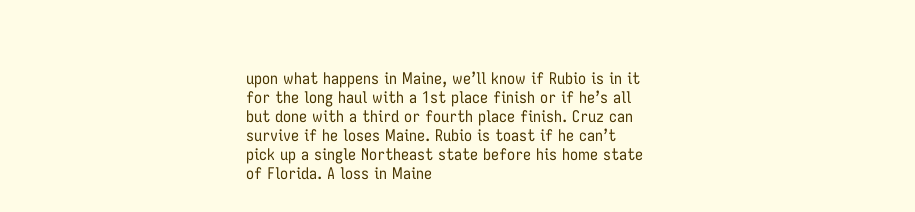upon what happens in Maine, we’ll know if Rubio is in it for the long haul with a 1st place finish or if he’s all but done with a third or fourth place finish. Cruz can survive if he loses Maine. Rubio is toast if he can’t pick up a single Northeast state before his home state of Florida. A loss in Maine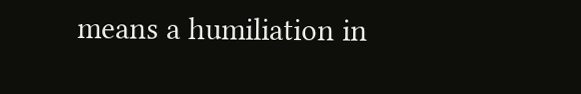means a humiliation in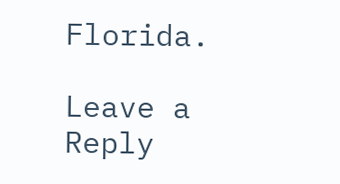Florida.

Leave a Reply